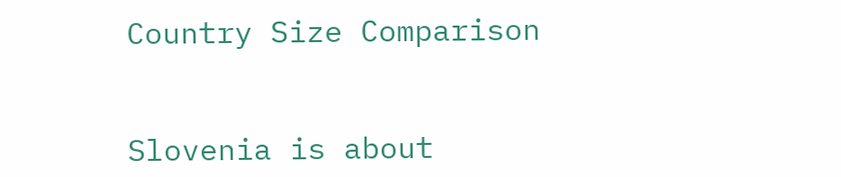Country Size Comparison


Slovenia is about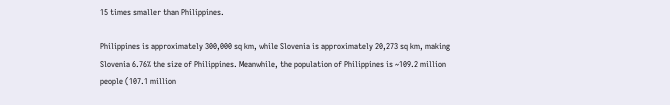15 times smaller than Philippines.

Philippines is approximately 300,000 sq km, while Slovenia is approximately 20,273 sq km, making Slovenia 6.76% the size of Philippines. Meanwhile, the population of Philippines is ~109.2 million people (107.1 million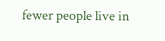fewer people live in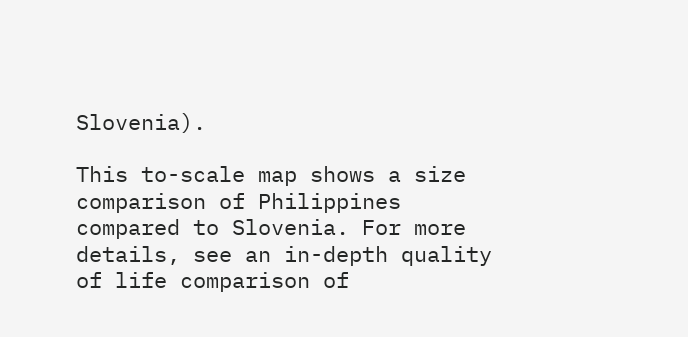Slovenia).

This to-scale map shows a size comparison of Philippines compared to Slovenia. For more details, see an in-depth quality of life comparison of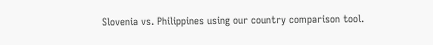Slovenia vs. Philippines using our country comparison tool.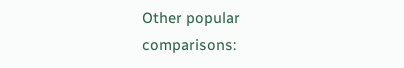Other popular comparisons: